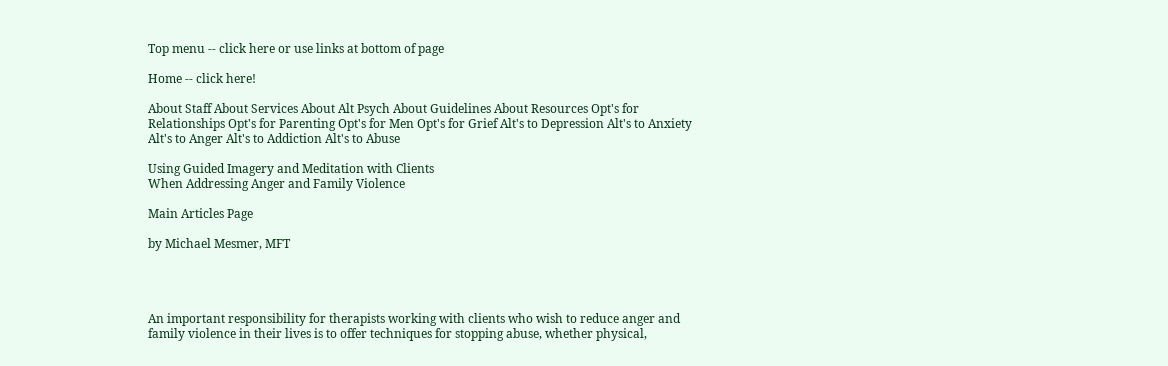Top menu -- click here or use links at bottom of page

Home -- click here!

About Staff About Services About Alt Psych About Guidelines About Resources Opt's for Relationships Opt's for Parenting Opt's for Men Opt's for Grief Alt's to Depression Alt's to Anxiety Alt's to Anger Alt's to Addiction Alt's to Abuse

Using Guided Imagery and Meditation with Clients
When Addressing Anger and Family Violence

Main Articles Page

by Michael Mesmer, MFT




An important responsibility for therapists working with clients who wish to reduce anger and family violence in their lives is to offer techniques for stopping abuse, whether physical,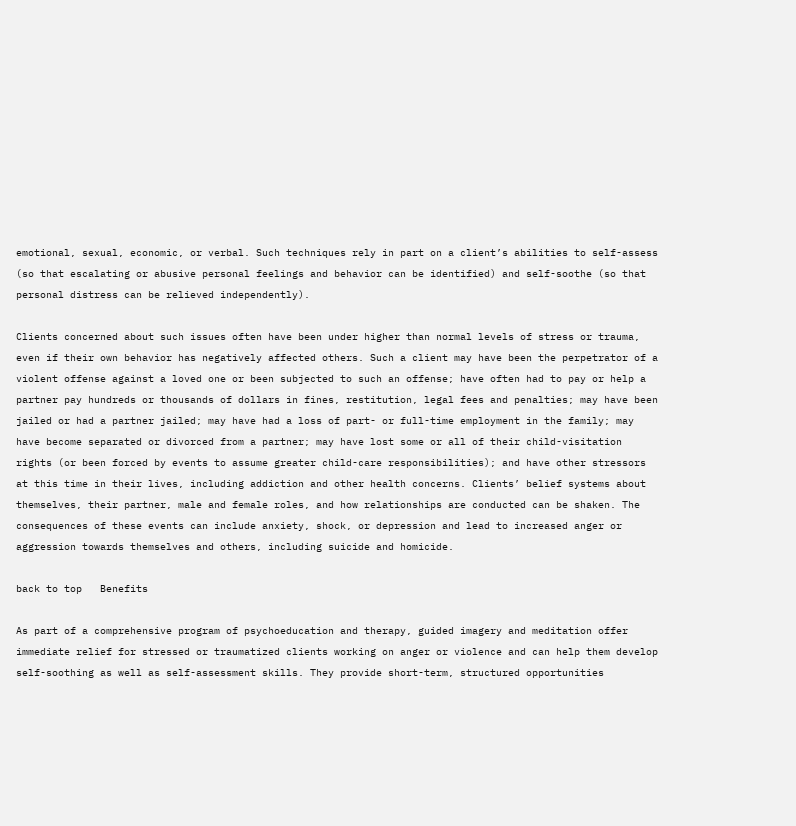emotional, sexual, economic, or verbal. Such techniques rely in part on a client’s abilities to self-assess (so that escalating or abusive personal feelings and behavior can be identified) and self-soothe (so that personal distress can be relieved independently).

Clients concerned about such issues often have been under higher than normal levels of stress or trauma, even if their own behavior has negatively affected others. Such a client may have been the perpetrator of a violent offense against a loved one or been subjected to such an offense; have often had to pay or help a partner pay hundreds or thousands of dollars in fines, restitution, legal fees and penalties; may have been jailed or had a partner jailed; may have had a loss of part- or full-time employment in the family; may have become separated or divorced from a partner; may have lost some or all of their child-visitation rights (or been forced by events to assume greater child-care responsibilities); and have other stressors at this time in their lives, including addiction and other health concerns. Clients’ belief systems about themselves, their partner, male and female roles, and how relationships are conducted can be shaken. The consequences of these events can include anxiety, shock, or depression and lead to increased anger or aggression towards themselves and others, including suicide and homicide.

back to top   Benefits

As part of a comprehensive program of psychoeducation and therapy, guided imagery and meditation offer immediate relief for stressed or traumatized clients working on anger or violence and can help them develop self-soothing as well as self-assessment skills. They provide short-term, structured opportunities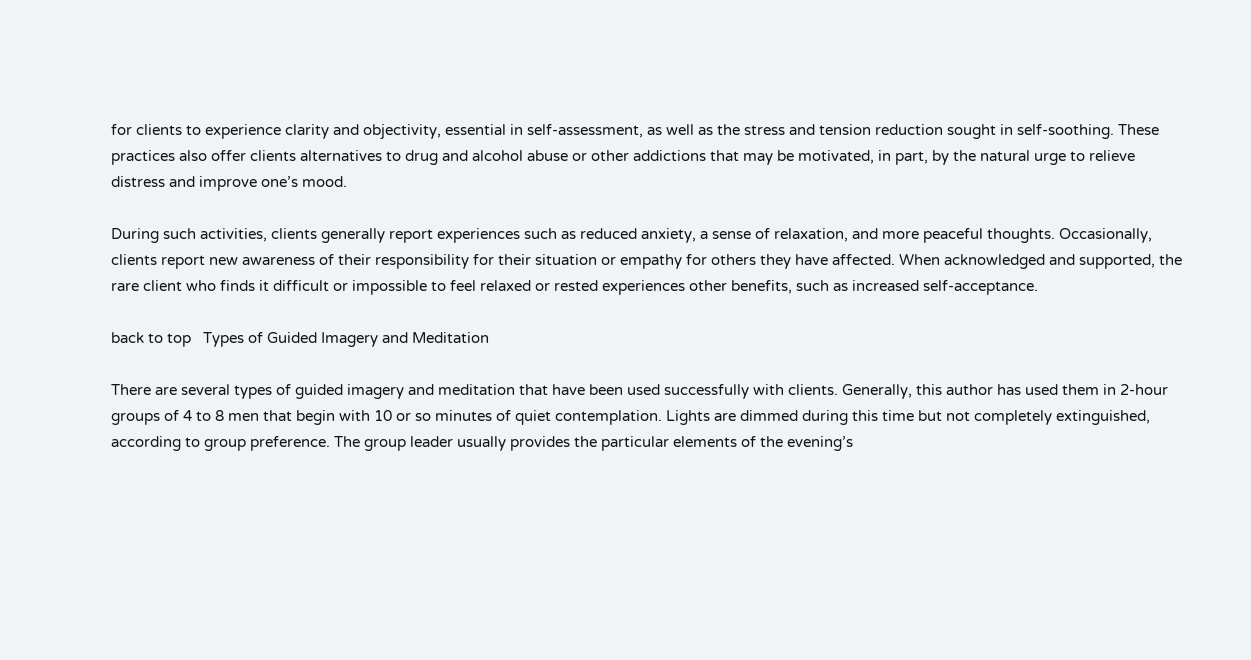for clients to experience clarity and objectivity, essential in self-assessment, as well as the stress and tension reduction sought in self-soothing. These practices also offer clients alternatives to drug and alcohol abuse or other addictions that may be motivated, in part, by the natural urge to relieve distress and improve one’s mood.

During such activities, clients generally report experiences such as reduced anxiety, a sense of relaxation, and more peaceful thoughts. Occasionally, clients report new awareness of their responsibility for their situation or empathy for others they have affected. When acknowledged and supported, the rare client who finds it difficult or impossible to feel relaxed or rested experiences other benefits, such as increased self-acceptance.

back to top   Types of Guided Imagery and Meditation

There are several types of guided imagery and meditation that have been used successfully with clients. Generally, this author has used them in 2-hour groups of 4 to 8 men that begin with 10 or so minutes of quiet contemplation. Lights are dimmed during this time but not completely extinguished, according to group preference. The group leader usually provides the particular elements of the evening’s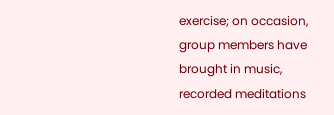exercise; on occasion, group members have brought in music, recorded meditations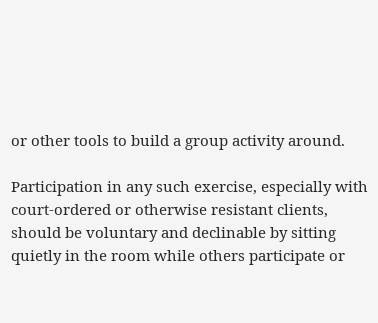or other tools to build a group activity around.

Participation in any such exercise, especially with court-ordered or otherwise resistant clients, should be voluntary and declinable by sitting quietly in the room while others participate or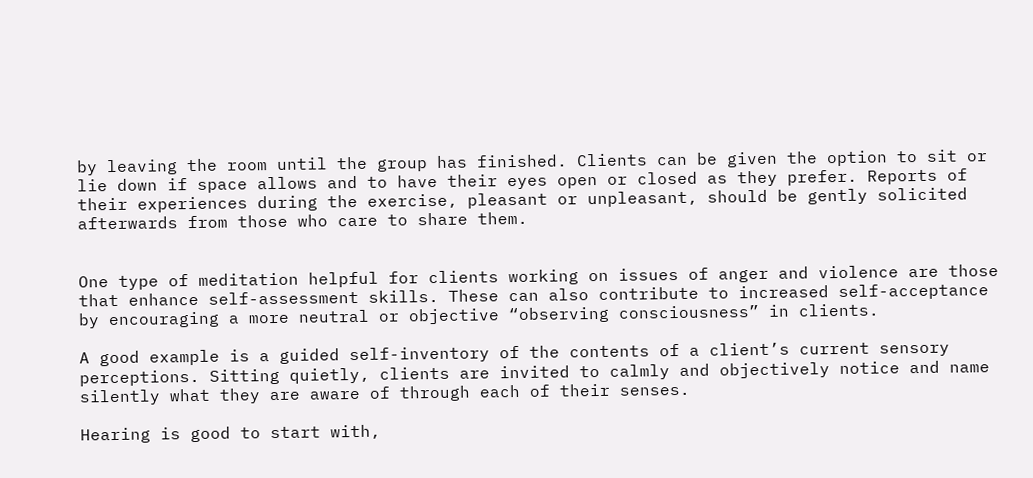by leaving the room until the group has finished. Clients can be given the option to sit or lie down if space allows and to have their eyes open or closed as they prefer. Reports of their experiences during the exercise, pleasant or unpleasant, should be gently solicited afterwards from those who care to share them.


One type of meditation helpful for clients working on issues of anger and violence are those that enhance self-assessment skills. These can also contribute to increased self-acceptance by encouraging a more neutral or objective “observing consciousness” in clients.

A good example is a guided self-inventory of the contents of a client’s current sensory perceptions. Sitting quietly, clients are invited to calmly and objectively notice and name silently what they are aware of through each of their senses.

Hearing is good to start with,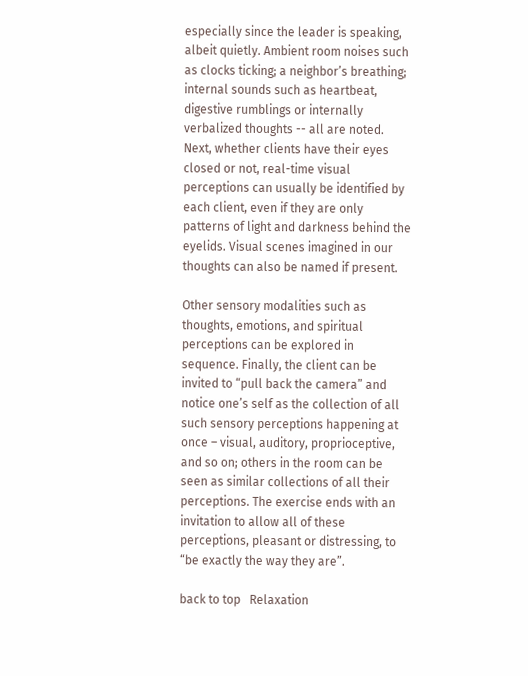especially since the leader is speaking, albeit quietly. Ambient room noises such as clocks ticking; a neighbor’s breathing; internal sounds such as heartbeat, digestive rumblings or internally verbalized thoughts -- all are noted. Next, whether clients have their eyes closed or not, real-time visual perceptions can usually be identified by each client, even if they are only patterns of light and darkness behind the eyelids. Visual scenes imagined in our thoughts can also be named if present.

Other sensory modalities such as thoughts, emotions, and spiritual perceptions can be explored in sequence. Finally, the client can be invited to “pull back the camera” and notice one’s self as the collection of all such sensory perceptions happening at once – visual, auditory, proprioceptive, and so on; others in the room can be seen as similar collections of all their perceptions. The exercise ends with an invitation to allow all of these perceptions, pleasant or distressing, to “be exactly the way they are”.

back to top   Relaxation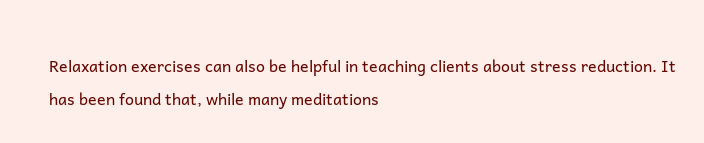Relaxation exercises can also be helpful in teaching clients about stress reduction. It has been found that, while many meditations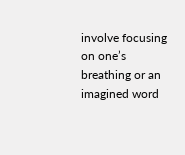involve focusing on one’s breathing or an imagined word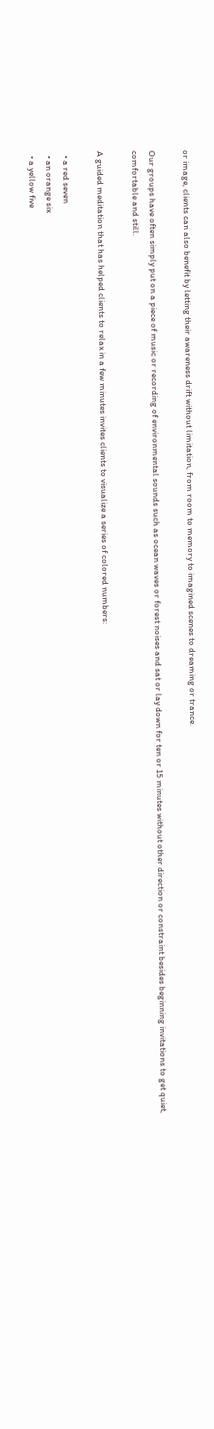or image, clients can also benefit by letting their awareness drift without limitation, from room to memory to imagined scenes to dreaming or trance.

Our groups have often simply put on a piece of music or recording of environmental sounds such as ocean waves or forest noises and sat or lay down for ten or 15 minutes without other direction or constraint besides beginning invitations to get quiet, comfortable and still.

A guided meditation that has helped clients to relax in a few minutes invites clients to visualize a series of colored numbers:

  • a red seven
  • an orange six
  • a yellow five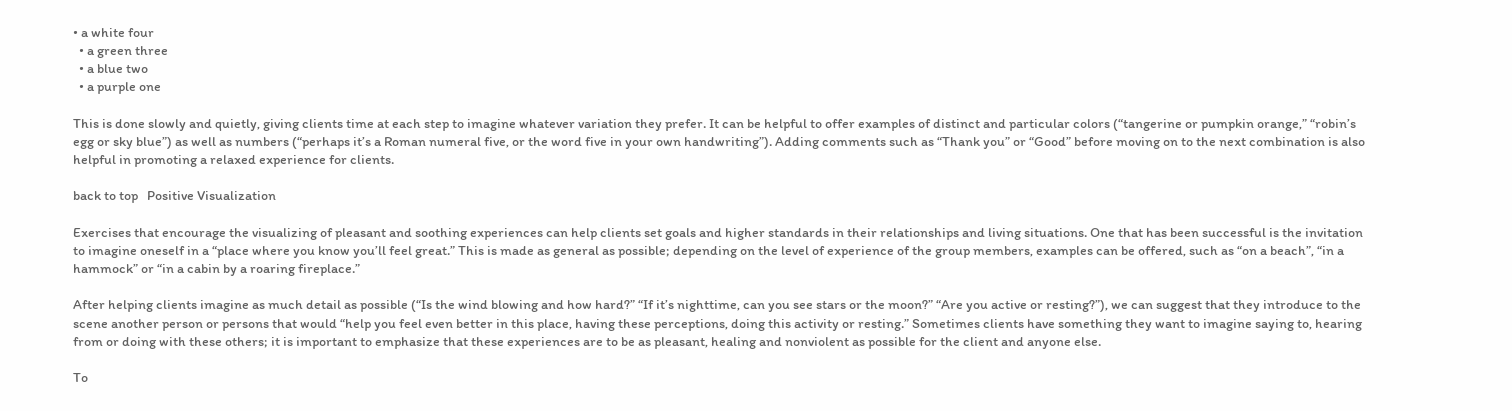• a white four
  • a green three
  • a blue two
  • a purple one

This is done slowly and quietly, giving clients time at each step to imagine whatever variation they prefer. It can be helpful to offer examples of distinct and particular colors (“tangerine or pumpkin orange,” “robin’s egg or sky blue”) as well as numbers (“perhaps it’s a Roman numeral five, or the word five in your own handwriting”). Adding comments such as “Thank you” or “Good” before moving on to the next combination is also helpful in promoting a relaxed experience for clients.

back to top   Positive Visualization

Exercises that encourage the visualizing of pleasant and soothing experiences can help clients set goals and higher standards in their relationships and living situations. One that has been successful is the invitation to imagine oneself in a “place where you know you’ll feel great.” This is made as general as possible; depending on the level of experience of the group members, examples can be offered, such as “on a beach”, “in a hammock” or “in a cabin by a roaring fireplace.”

After helping clients imagine as much detail as possible (“Is the wind blowing and how hard?” “If it’s nighttime, can you see stars or the moon?” “Are you active or resting?”), we can suggest that they introduce to the scene another person or persons that would “help you feel even better in this place, having these perceptions, doing this activity or resting.” Sometimes clients have something they want to imagine saying to, hearing from or doing with these others; it is important to emphasize that these experiences are to be as pleasant, healing and nonviolent as possible for the client and anyone else.

To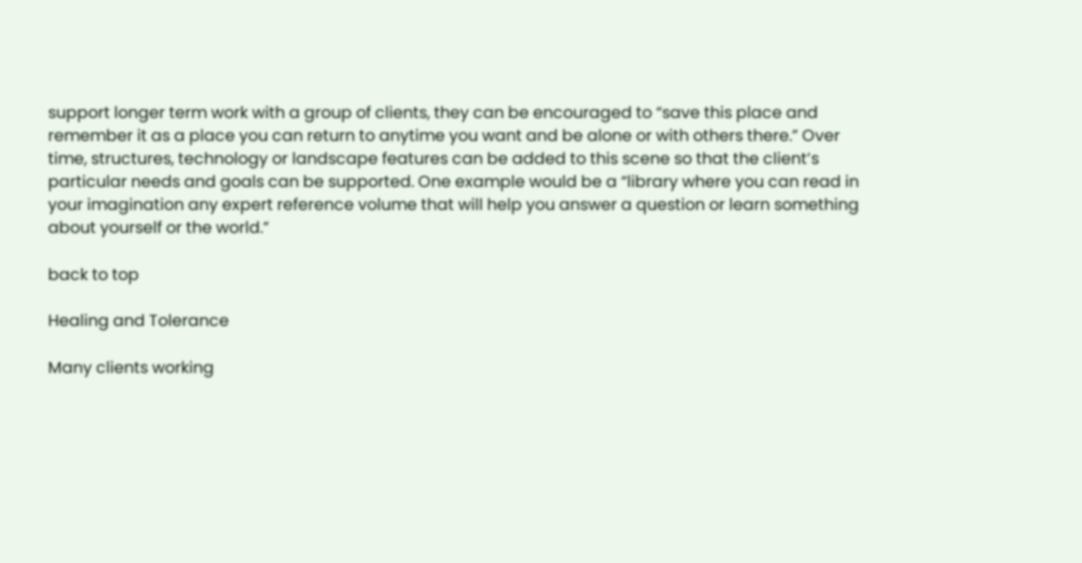support longer term work with a group of clients, they can be encouraged to “save this place and remember it as a place you can return to anytime you want and be alone or with others there.” Over time, structures, technology or landscape features can be added to this scene so that the client’s particular needs and goals can be supported. One example would be a “library where you can read in your imagination any expert reference volume that will help you answer a question or learn something about yourself or the world.”

back to top

Healing and Tolerance

Many clients working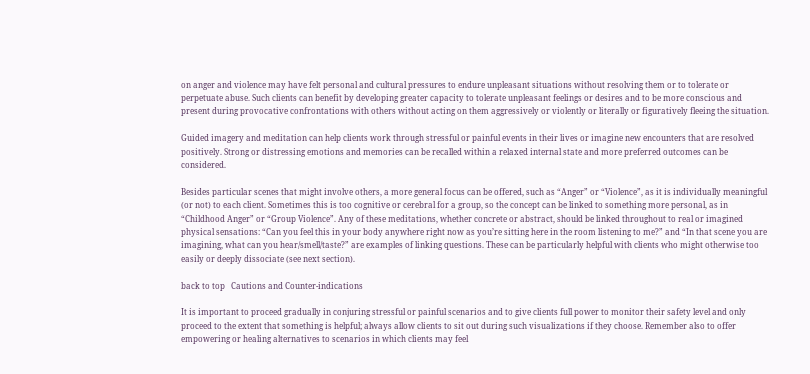on anger and violence may have felt personal and cultural pressures to endure unpleasant situations without resolving them or to tolerate or perpetuate abuse. Such clients can benefit by developing greater capacity to tolerate unpleasant feelings or desires and to be more conscious and present during provocative confrontations with others without acting on them aggressively or violently or literally or figuratively fleeing the situation.

Guided imagery and meditation can help clients work through stressful or painful events in their lives or imagine new encounters that are resolved positively. Strong or distressing emotions and memories can be recalled within a relaxed internal state and more preferred outcomes can be considered.

Besides particular scenes that might involve others, a more general focus can be offered, such as “Anger” or “Violence”, as it is individually meaningful (or not) to each client. Sometimes this is too cognitive or cerebral for a group, so the concept can be linked to something more personal, as in “Childhood Anger” or “Group Violence”. Any of these meditations, whether concrete or abstract, should be linked throughout to real or imagined physical sensations: “Can you feel this in your body anywhere right now as you’re sitting here in the room listening to me?” and “In that scene you are imagining, what can you hear/smell/taste?” are examples of linking questions. These can be particularly helpful with clients who might otherwise too easily or deeply dissociate (see next section).

back to top   Cautions and Counter-indications

It is important to proceed gradually in conjuring stressful or painful scenarios and to give clients full power to monitor their safety level and only proceed to the extent that something is helpful; always allow clients to sit out during such visualizations if they choose. Remember also to offer empowering or healing alternatives to scenarios in which clients may feel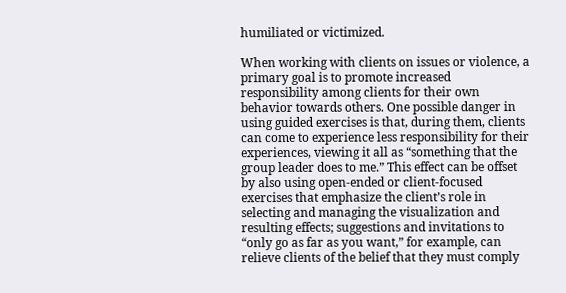humiliated or victimized.

When working with clients on issues or violence, a primary goal is to promote increased responsibility among clients for their own behavior towards others. One possible danger in using guided exercises is that, during them, clients can come to experience less responsibility for their experiences, viewing it all as “something that the group leader does to me.” This effect can be offset by also using open-ended or client-focused exercises that emphasize the client’s role in selecting and managing the visualization and resulting effects; suggestions and invitations to “only go as far as you want,” for example, can relieve clients of the belief that they must comply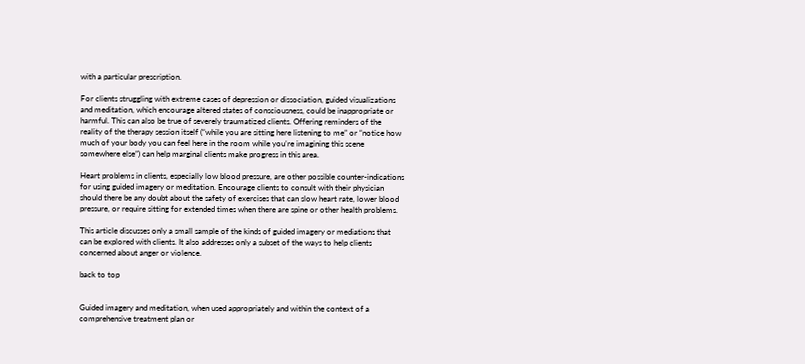with a particular prescription.

For clients struggling with extreme cases of depression or dissociation, guided visualizations and meditation, which encourage altered states of consciousness, could be inappropriate or harmful. This can also be true of severely traumatized clients. Offering reminders of the reality of the therapy session itself (“while you are sitting here listening to me” or “notice how much of your body you can feel here in the room while you’re imagining this scene somewhere else”) can help marginal clients make progress in this area.

Heart problems in clients, especially low blood pressure, are other possible counter-indications for using guided imagery or meditation. Encourage clients to consult with their physician should there be any doubt about the safety of exercises that can slow heart rate, lower blood pressure, or require sitting for extended times when there are spine or other health problems.

This article discusses only a small sample of the kinds of guided imagery or mediations that can be explored with clients. It also addresses only a subset of the ways to help clients concerned about anger or violence.

back to top


Guided imagery and meditation, when used appropriately and within the context of a comprehensive treatment plan or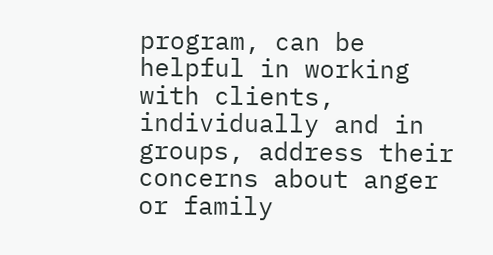program, can be helpful in working with clients, individually and in groups, address their concerns about anger or family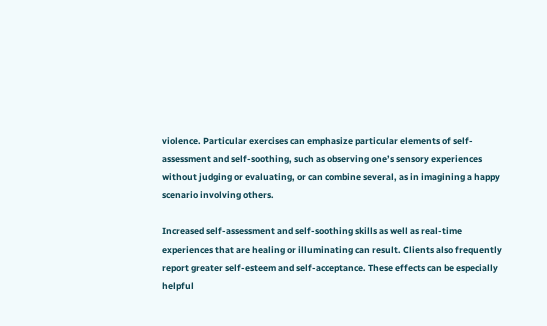violence. Particular exercises can emphasize particular elements of self-assessment and self-soothing, such as observing one’s sensory experiences without judging or evaluating, or can combine several, as in imagining a happy scenario involving others.

Increased self-assessment and self-soothing skills as well as real-time experiences that are healing or illuminating can result. Clients also frequently report greater self-esteem and self-acceptance. These effects can be especially helpful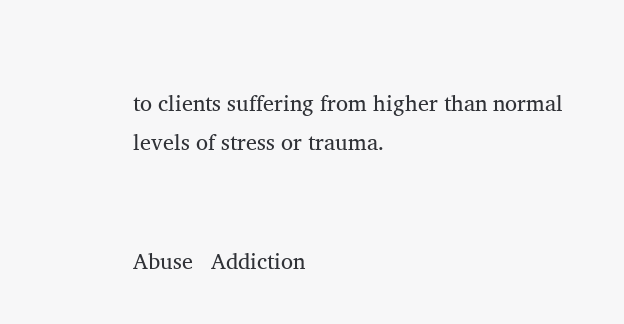to clients suffering from higher than normal levels of stress or trauma.


Abuse   Addiction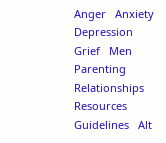Anger   Anxiety   Depression   Grief   Men   Parenting   Relationships   Resources   Guidelines   Alt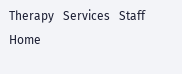Therapy   Services   Staff   Home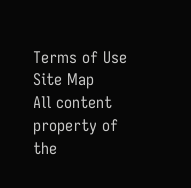Terms of Use
Site Map
All content property of the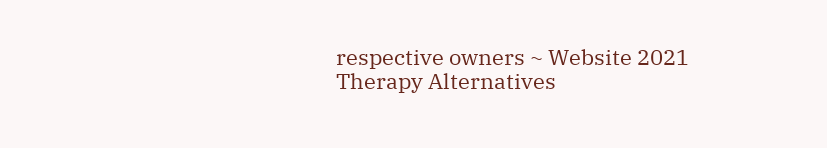respective owners ~ Website 2021 Therapy Alternatives